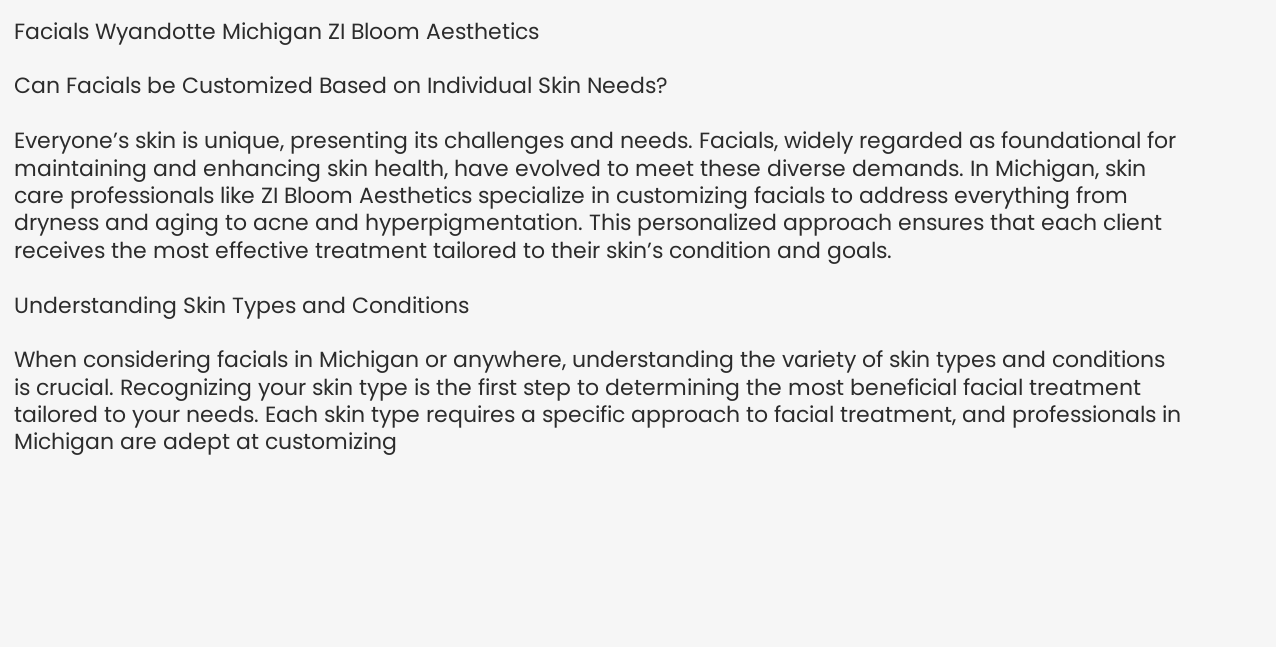Facials Wyandotte Michigan ZI Bloom Aesthetics

Can Facials be Customized Based on Individual Skin Needs?

Everyone’s skin is unique, presenting its challenges and needs. Facials, widely regarded as foundational for maintaining and enhancing skin health, have evolved to meet these diverse demands. In Michigan, skin care professionals like ZI Bloom Aesthetics specialize in customizing facials to address everything from dryness and aging to acne and hyperpigmentation. This personalized approach ensures that each client receives the most effective treatment tailored to their skin’s condition and goals.

Understanding Skin Types and Conditions

When considering facials in Michigan or anywhere, understanding the variety of skin types and conditions is crucial. Recognizing your skin type is the first step to determining the most beneficial facial treatment tailored to your needs. Each skin type requires a specific approach to facial treatment, and professionals in Michigan are adept at customizing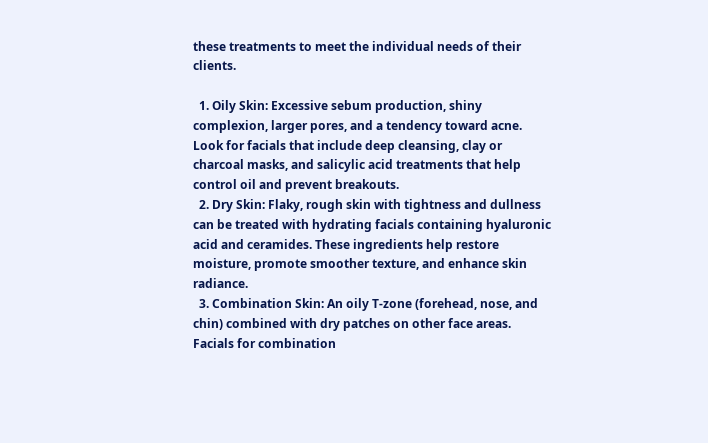these treatments to meet the individual needs of their clients.

  1. Oily Skin: Excessive sebum production, shiny complexion, larger pores, and a tendency toward acne. Look for facials that include deep cleansing, clay or charcoal masks, and salicylic acid treatments that help control oil and prevent breakouts.
  2. Dry Skin: Flaky, rough skin with tightness and dullness can be treated with hydrating facials containing hyaluronic acid and ceramides. These ingredients help restore moisture, promote smoother texture, and enhance skin radiance.
  3. Combination Skin: An oily T-zone (forehead, nose, and chin) combined with dry patches on other face areas. Facials for combination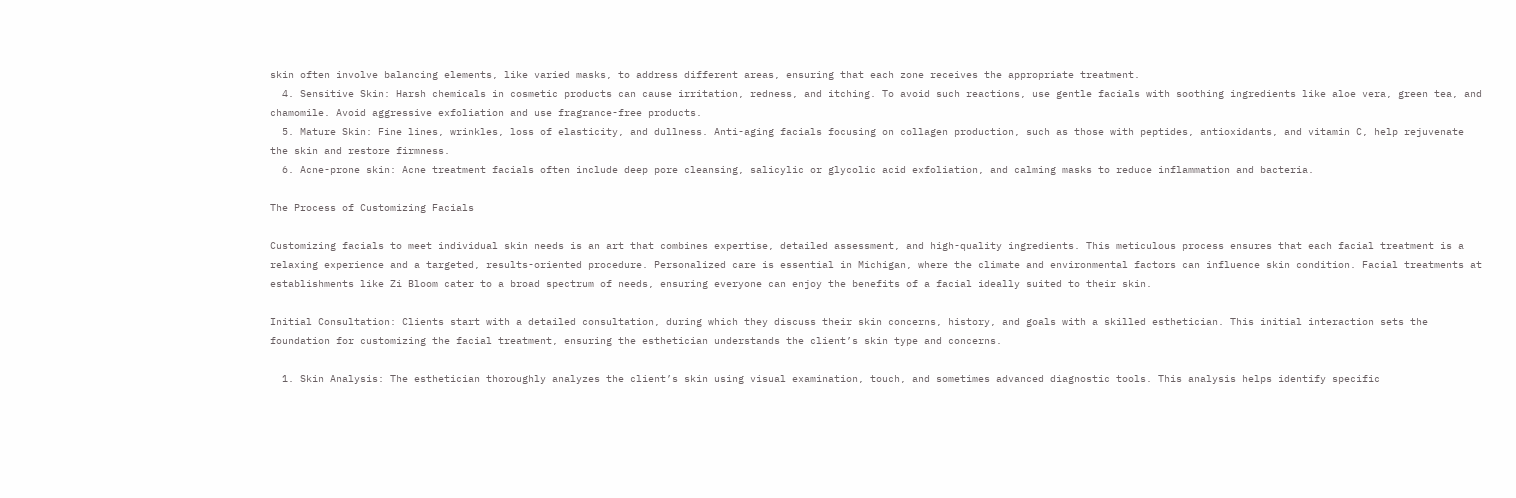skin often involve balancing elements, like varied masks, to address different areas, ensuring that each zone receives the appropriate treatment.
  4. Sensitive Skin: Harsh chemicals in cosmetic products can cause irritation, redness, and itching. To avoid such reactions, use gentle facials with soothing ingredients like aloe vera, green tea, and chamomile. Avoid aggressive exfoliation and use fragrance-free products.
  5. Mature Skin: Fine lines, wrinkles, loss of elasticity, and dullness. Anti-aging facials focusing on collagen production, such as those with peptides, antioxidants, and vitamin C, help rejuvenate the skin and restore firmness.
  6. Acne-prone skin: Acne treatment facials often include deep pore cleansing, salicylic or glycolic acid exfoliation, and calming masks to reduce inflammation and bacteria.

The Process of Customizing Facials

Customizing facials to meet individual skin needs is an art that combines expertise, detailed assessment, and high-quality ingredients. This meticulous process ensures that each facial treatment is a relaxing experience and a targeted, results-oriented procedure. Personalized care is essential in Michigan, where the climate and environmental factors can influence skin condition. Facial treatments at establishments like Zi Bloom cater to a broad spectrum of needs, ensuring everyone can enjoy the benefits of a facial ideally suited to their skin.

Initial Consultation: Clients start with a detailed consultation, during which they discuss their skin concerns, history, and goals with a skilled esthetician. This initial interaction sets the foundation for customizing the facial treatment, ensuring the esthetician understands the client’s skin type and concerns.

  1. Skin Analysis: The esthetician thoroughly analyzes the client’s skin using visual examination, touch, and sometimes advanced diagnostic tools. This analysis helps identify specific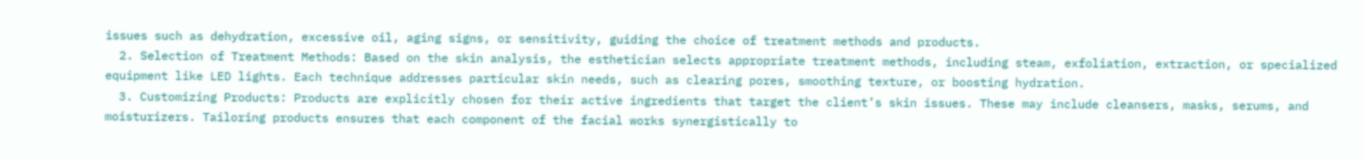issues such as dehydration, excessive oil, aging signs, or sensitivity, guiding the choice of treatment methods and products.
  2. Selection of Treatment Methods: Based on the skin analysis, the esthetician selects appropriate treatment methods, including steam, exfoliation, extraction, or specialized equipment like LED lights. Each technique addresses particular skin needs, such as clearing pores, smoothing texture, or boosting hydration.
  3. Customizing Products: Products are explicitly chosen for their active ingredients that target the client’s skin issues. These may include cleansers, masks, serums, and moisturizers. Tailoring products ensures that each component of the facial works synergistically to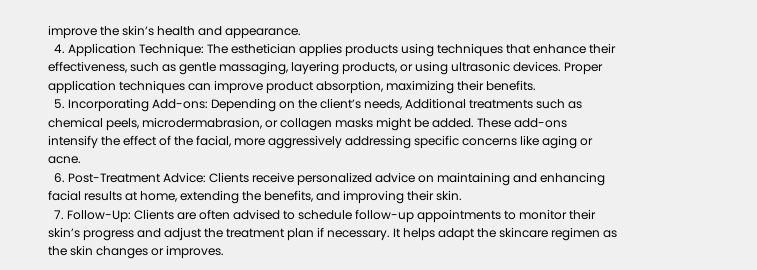improve the skin’s health and appearance.
  4. Application Technique: The esthetician applies products using techniques that enhance their effectiveness, such as gentle massaging, layering products, or using ultrasonic devices. Proper application techniques can improve product absorption, maximizing their benefits.
  5. Incorporating Add-ons: Depending on the client’s needs, Additional treatments such as chemical peels, microdermabrasion, or collagen masks might be added. These add-ons intensify the effect of the facial, more aggressively addressing specific concerns like aging or acne.
  6. Post-Treatment Advice: Clients receive personalized advice on maintaining and enhancing facial results at home, extending the benefits, and improving their skin.
  7. Follow-Up: Clients are often advised to schedule follow-up appointments to monitor their skin’s progress and adjust the treatment plan if necessary. It helps adapt the skincare regimen as the skin changes or improves.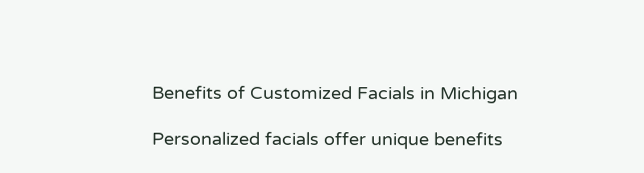Benefits of Customized Facials in Michigan

Personalized facials offer unique benefits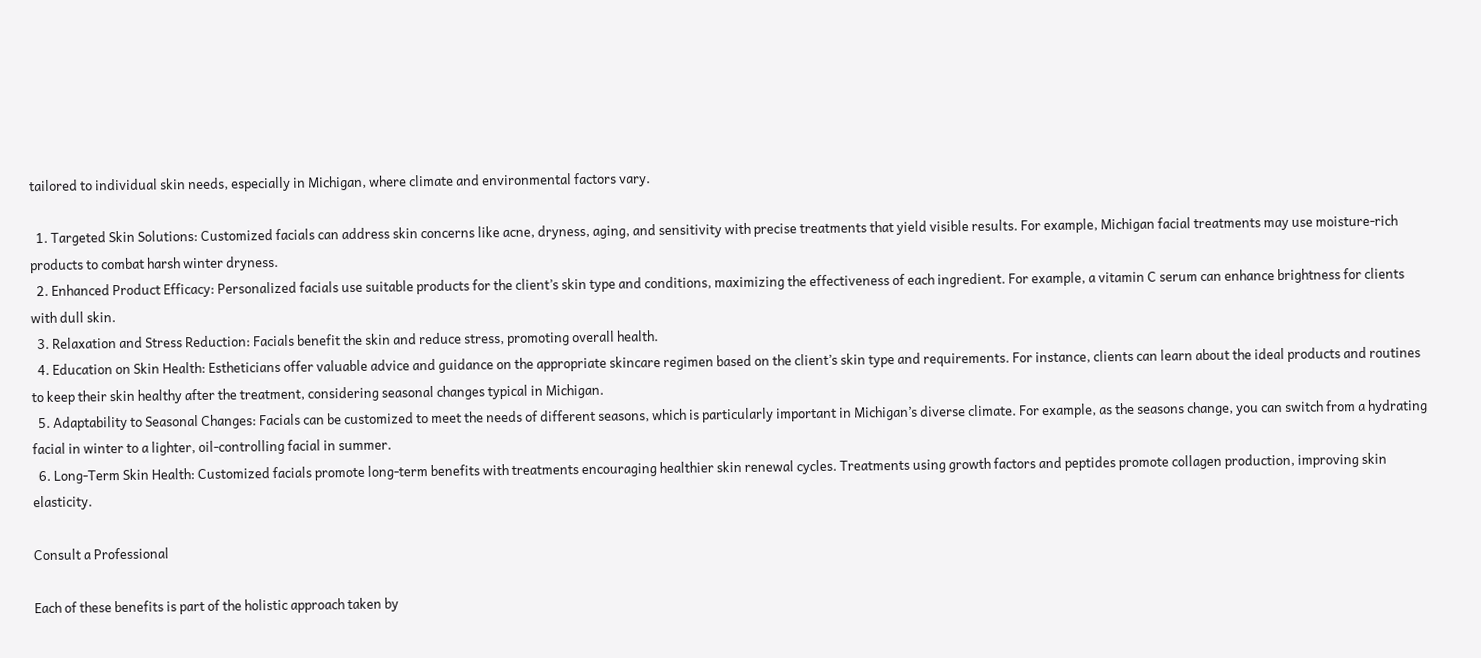tailored to individual skin needs, especially in Michigan, where climate and environmental factors vary.

  1. Targeted Skin Solutions: Customized facials can address skin concerns like acne, dryness, aging, and sensitivity with precise treatments that yield visible results. For example, Michigan facial treatments may use moisture-rich products to combat harsh winter dryness.
  2. Enhanced Product Efficacy: Personalized facials use suitable products for the client’s skin type and conditions, maximizing the effectiveness of each ingredient. For example, a vitamin C serum can enhance brightness for clients with dull skin.
  3. Relaxation and Stress Reduction: Facials benefit the skin and reduce stress, promoting overall health.
  4. Education on Skin Health: Estheticians offer valuable advice and guidance on the appropriate skincare regimen based on the client’s skin type and requirements. For instance, clients can learn about the ideal products and routines to keep their skin healthy after the treatment, considering seasonal changes typical in Michigan.
  5. Adaptability to Seasonal Changes: Facials can be customized to meet the needs of different seasons, which is particularly important in Michigan’s diverse climate. For example, as the seasons change, you can switch from a hydrating facial in winter to a lighter, oil-controlling facial in summer.
  6. Long-Term Skin Health: Customized facials promote long-term benefits with treatments encouraging healthier skin renewal cycles. Treatments using growth factors and peptides promote collagen production, improving skin elasticity.

Consult a Professional

Each of these benefits is part of the holistic approach taken by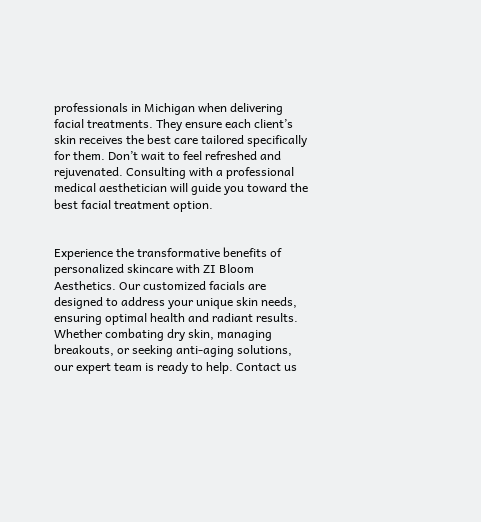professionals in Michigan when delivering facial treatments. They ensure each client’s skin receives the best care tailored specifically for them. Don’t wait to feel refreshed and rejuvenated. Consulting with a professional medical aesthetician will guide you toward the best facial treatment option.


Experience the transformative benefits of personalized skincare with ZI Bloom Aesthetics. Our customized facials are designed to address your unique skin needs, ensuring optimal health and radiant results. Whether combating dry skin, managing breakouts, or seeking anti-aging solutions, our expert team is ready to help. Contact us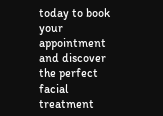today to book your appointment and discover the perfect facial treatment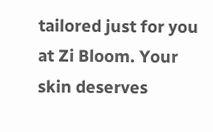tailored just for you at Zi Bloom. Your skin deserves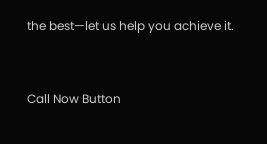the best—let us help you achieve it.



Call Now Button